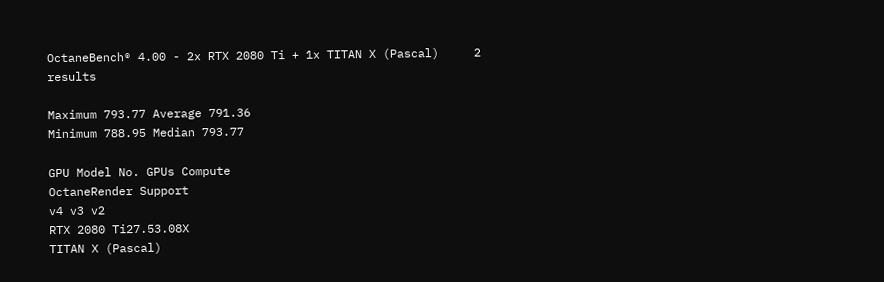OctaneBench® 4.00 - 2x RTX 2080 Ti + 1x TITAN X (Pascal)     2 results

Maximum 793.77 Average 791.36
Minimum 788.95 Median 793.77

GPU Model No. GPUs Compute
OctaneRender Support
v4 v3 v2
RTX 2080 Ti27.53.08X
TITAN X (Pascal)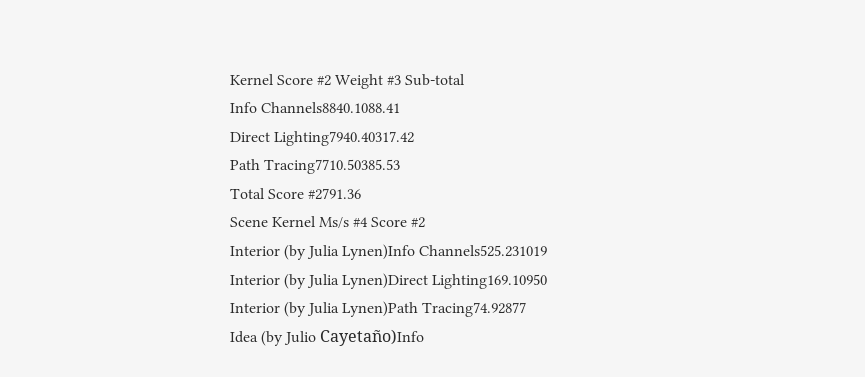Kernel Score #2 Weight #3 Sub-total
Info Channels8840.1088.41
Direct Lighting7940.40317.42
Path Tracing7710.50385.53
Total Score #2791.36
Scene Kernel Ms/s #4 Score #2
Interior (by Julia Lynen)Info Channels525.231019
Interior (by Julia Lynen)Direct Lighting169.10950
Interior (by Julia Lynen)Path Tracing74.92877
Idea (by Julio Cayetaño)Info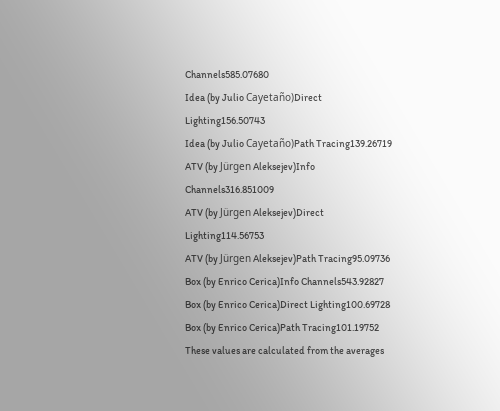Channels585.07680
Idea (by Julio Cayetaño)Direct Lighting156.50743
Idea (by Julio Cayetaño)Path Tracing139.26719
ATV (by Jürgen Aleksejev)Info Channels316.851009
ATV (by Jürgen Aleksejev)Direct Lighting114.56753
ATV (by Jürgen Aleksejev)Path Tracing95.09736
Box (by Enrico Cerica)Info Channels543.92827
Box (by Enrico Cerica)Direct Lighting100.69728
Box (by Enrico Cerica)Path Tracing101.19752
These values are calculated from the averages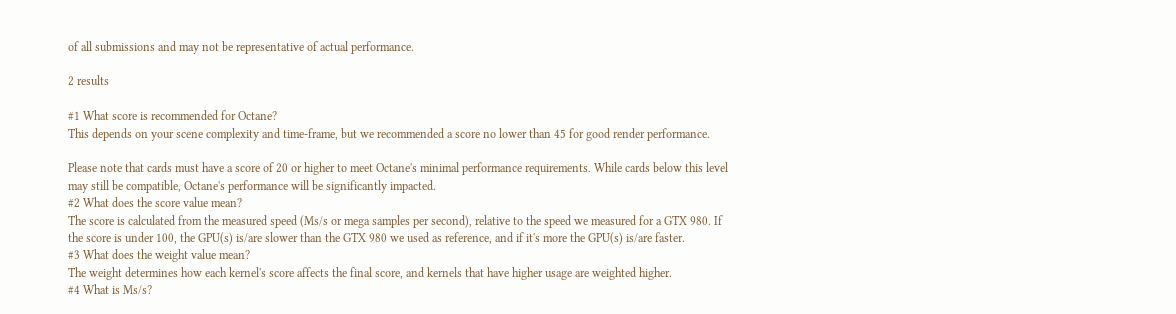of all submissions and may not be representative of actual performance.

2 results

#1 What score is recommended for Octane?
This depends on your scene complexity and time-frame, but we recommended a score no lower than 45 for good render performance.

Please note that cards must have a score of 20 or higher to meet Octane's minimal performance requirements. While cards below this level may still be compatible, Octane's performance will be significantly impacted.
#2 What does the score value mean?
The score is calculated from the measured speed (Ms/s or mega samples per second), relative to the speed we measured for a GTX 980. If the score is under 100, the GPU(s) is/are slower than the GTX 980 we used as reference, and if it's more the GPU(s) is/are faster.
#3 What does the weight value mean?
The weight determines how each kernel's score affects the final score, and kernels that have higher usage are weighted higher.
#4 What is Ms/s?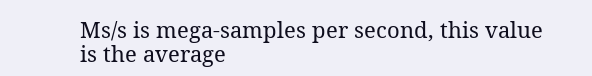Ms/s is mega-samples per second, this value is the average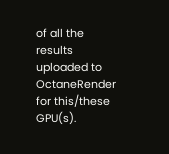of all the results uploaded to OctaneRender for this/these GPU(s).